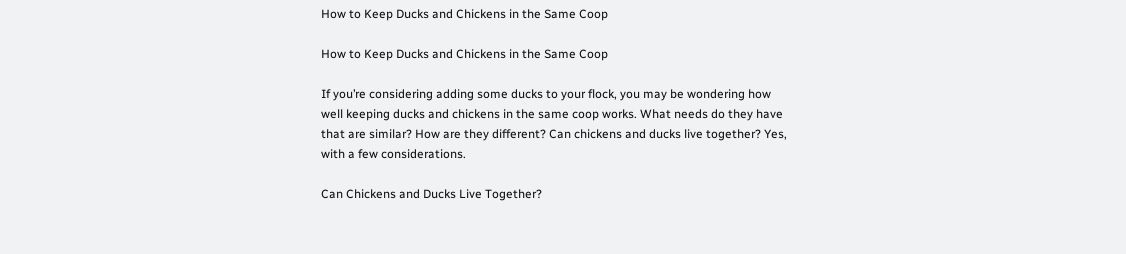How to Keep Ducks and Chickens in the Same Coop

How to Keep Ducks and Chickens in the Same Coop

If you’re considering adding some ducks to your flock, you may be wondering how well keeping ducks and chickens in the same coop works. What needs do they have that are similar? How are they different? Can chickens and ducks live together? Yes, with a few considerations.

Can Chickens and Ducks Live Together?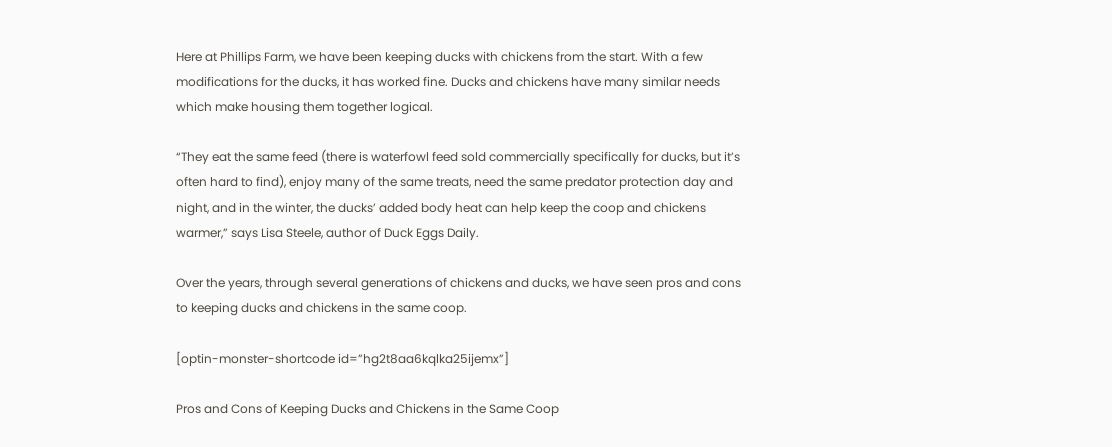Here at Phillips Farm, we have been keeping ducks with chickens from the start. With a few modifications for the ducks, it has worked fine. Ducks and chickens have many similar needs which make housing them together logical.

“They eat the same feed (there is waterfowl feed sold commercially specifically for ducks, but it’s often hard to find), enjoy many of the same treats, need the same predator protection day and night, and in the winter, the ducks’ added body heat can help keep the coop and chickens warmer,” says Lisa Steele, author of Duck Eggs Daily.

Over the years, through several generations of chickens and ducks, we have seen pros and cons to keeping ducks and chickens in the same coop.

[optin-monster-shortcode id=”hg2t8aa6kqlka25ijemx”]

Pros and Cons of Keeping Ducks and Chickens in the Same Coop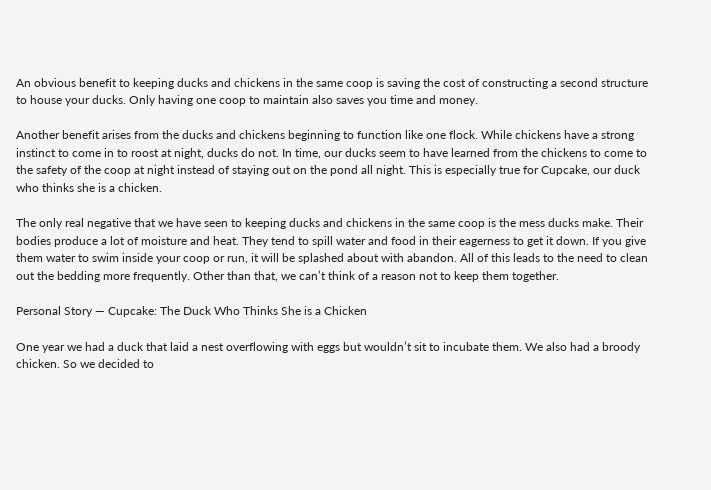An obvious benefit to keeping ducks and chickens in the same coop is saving the cost of constructing a second structure to house your ducks. Only having one coop to maintain also saves you time and money.

Another benefit arises from the ducks and chickens beginning to function like one flock. While chickens have a strong instinct to come in to roost at night, ducks do not. In time, our ducks seem to have learned from the chickens to come to the safety of the coop at night instead of staying out on the pond all night. This is especially true for Cupcake, our duck who thinks she is a chicken.

The only real negative that we have seen to keeping ducks and chickens in the same coop is the mess ducks make. Their bodies produce a lot of moisture and heat. They tend to spill water and food in their eagerness to get it down. If you give them water to swim inside your coop or run, it will be splashed about with abandon. All of this leads to the need to clean out the bedding more frequently. Other than that, we can’t think of a reason not to keep them together.

Personal Story — Cupcake: The Duck Who Thinks She is a Chicken

One year we had a duck that laid a nest overflowing with eggs but wouldn’t sit to incubate them. We also had a broody chicken. So we decided to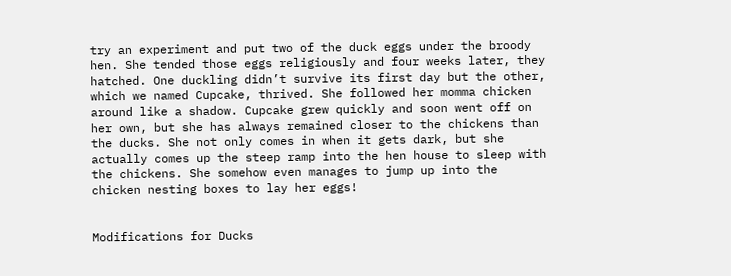try an experiment and put two of the duck eggs under the broody hen. She tended those eggs religiously and four weeks later, they hatched. One duckling didn’t survive its first day but the other, which we named Cupcake, thrived. She followed her momma chicken around like a shadow. Cupcake grew quickly and soon went off on her own, but she has always remained closer to the chickens than the ducks. She not only comes in when it gets dark, but she actually comes up the steep ramp into the hen house to sleep with the chickens. She somehow even manages to jump up into the chicken nesting boxes to lay her eggs!


Modifications for Ducks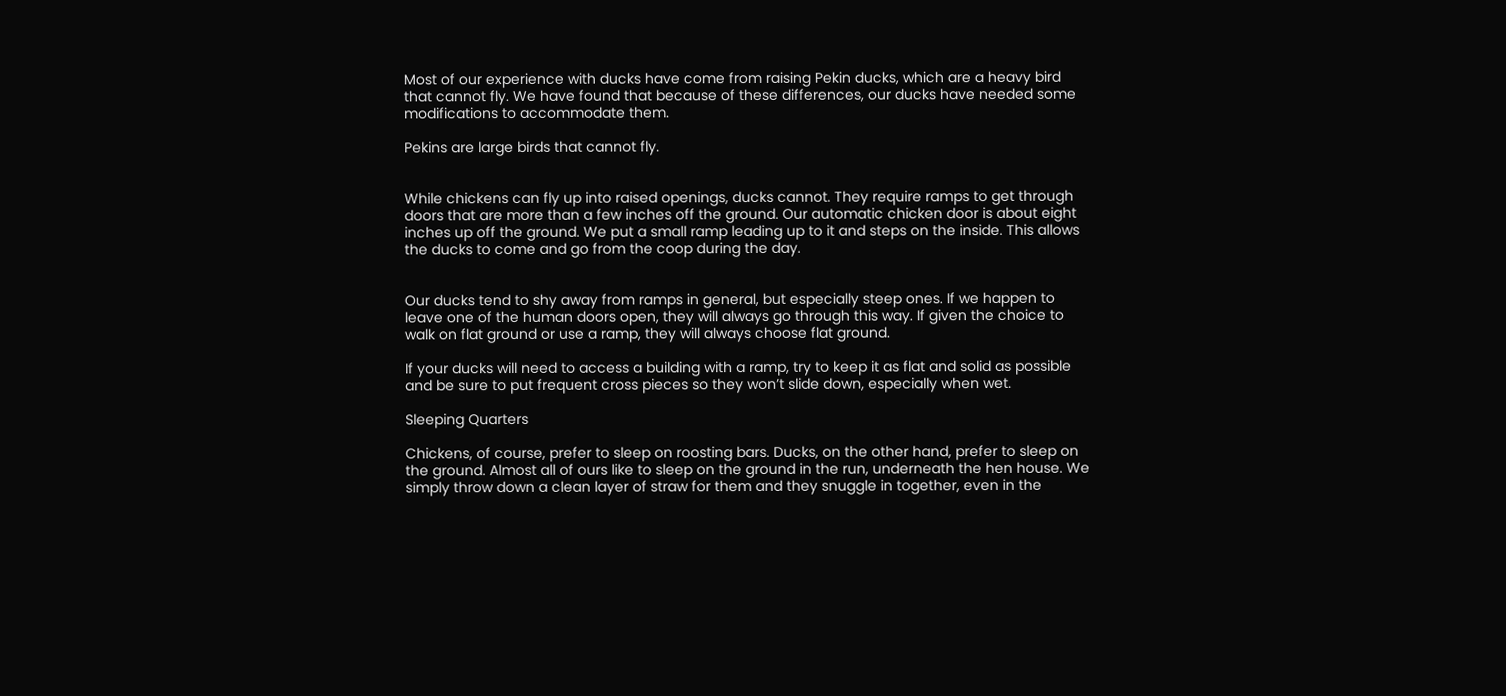Most of our experience with ducks have come from raising Pekin ducks, which are a heavy bird that cannot fly. We have found that because of these differences, our ducks have needed some modifications to accommodate them.

Pekins are large birds that cannot fly.


While chickens can fly up into raised openings, ducks cannot. They require ramps to get through doors that are more than a few inches off the ground. Our automatic chicken door is about eight inches up off the ground. We put a small ramp leading up to it and steps on the inside. This allows the ducks to come and go from the coop during the day.


Our ducks tend to shy away from ramps in general, but especially steep ones. If we happen to leave one of the human doors open, they will always go through this way. If given the choice to walk on flat ground or use a ramp, they will always choose flat ground.

If your ducks will need to access a building with a ramp, try to keep it as flat and solid as possible and be sure to put frequent cross pieces so they won’t slide down, especially when wet.

Sleeping Quarters

Chickens, of course, prefer to sleep on roosting bars. Ducks, on the other hand, prefer to sleep on the ground. Almost all of ours like to sleep on the ground in the run, underneath the hen house. We simply throw down a clean layer of straw for them and they snuggle in together, even in the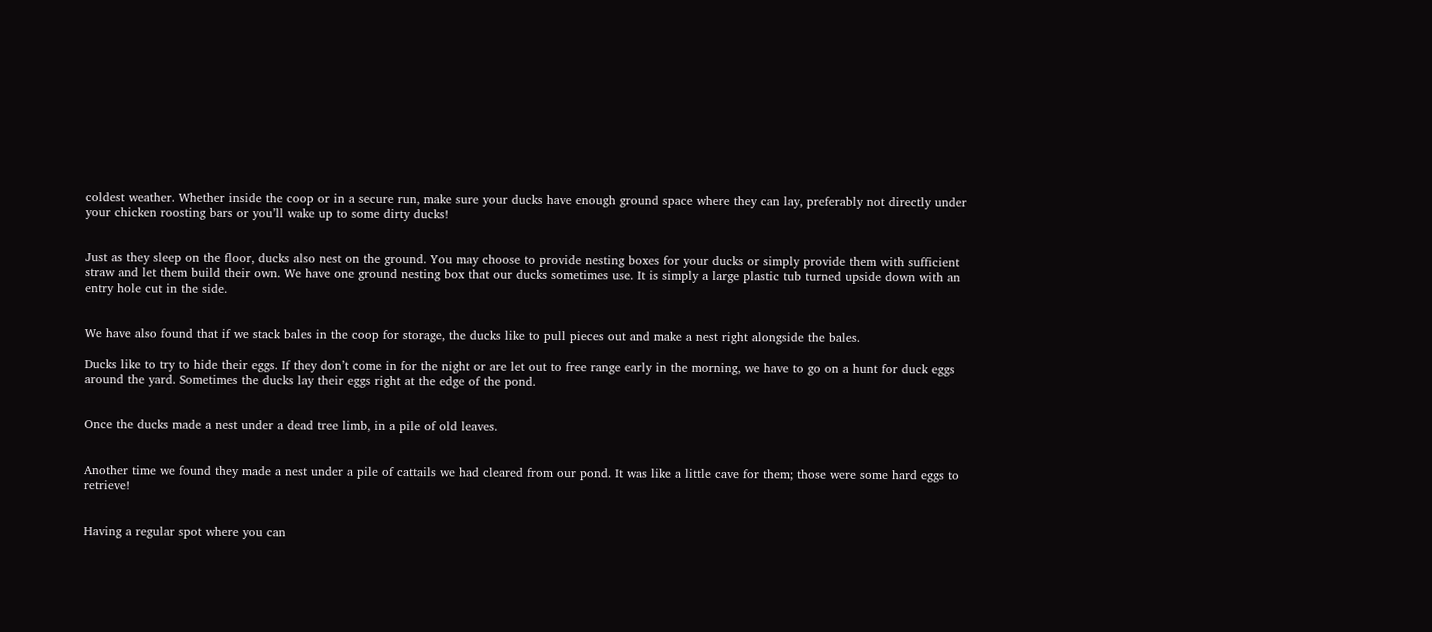coldest weather. Whether inside the coop or in a secure run, make sure your ducks have enough ground space where they can lay, preferably not directly under your chicken roosting bars or you’ll wake up to some dirty ducks!


Just as they sleep on the floor, ducks also nest on the ground. You may choose to provide nesting boxes for your ducks or simply provide them with sufficient straw and let them build their own. We have one ground nesting box that our ducks sometimes use. It is simply a large plastic tub turned upside down with an entry hole cut in the side.


We have also found that if we stack bales in the coop for storage, the ducks like to pull pieces out and make a nest right alongside the bales.

Ducks like to try to hide their eggs. If they don’t come in for the night or are let out to free range early in the morning, we have to go on a hunt for duck eggs around the yard. Sometimes the ducks lay their eggs right at the edge of the pond.


Once the ducks made a nest under a dead tree limb, in a pile of old leaves.


Another time we found they made a nest under a pile of cattails we had cleared from our pond. It was like a little cave for them; those were some hard eggs to retrieve!


Having a regular spot where you can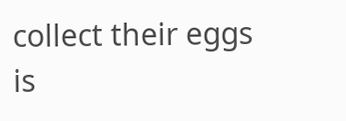collect their eggs is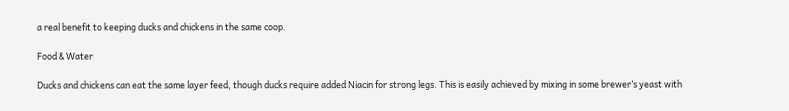a real benefit to keeping ducks and chickens in the same coop.

Food & Water

Ducks and chickens can eat the same layer feed, though ducks require added Niacin for strong legs. This is easily achieved by mixing in some brewer’s yeast with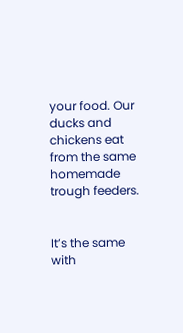your food. Our ducks and chickens eat from the same homemade trough feeders.


It’s the same with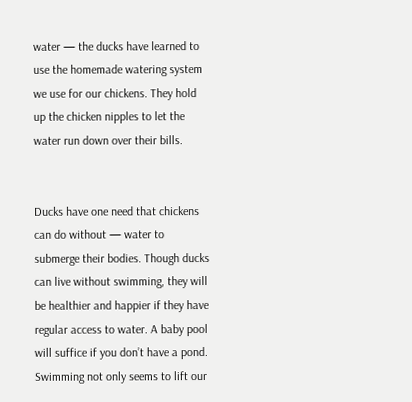water — the ducks have learned to use the homemade watering system we use for our chickens. They hold up the chicken nipples to let the water run down over their bills.


Ducks have one need that chickens can do without — water to submerge their bodies. Though ducks can live without swimming, they will be healthier and happier if they have regular access to water. A baby pool will suffice if you don’t have a pond. Swimming not only seems to lift our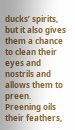ducks’ spirits, but it also gives them a chance to clean their eyes and nostrils and allows them to preen. Preening oils their feathers,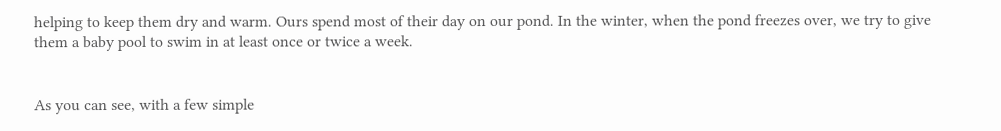helping to keep them dry and warm. Ours spend most of their day on our pond. In the winter, when the pond freezes over, we try to give them a baby pool to swim in at least once or twice a week.


As you can see, with a few simple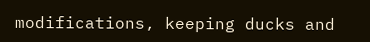modifications, keeping ducks and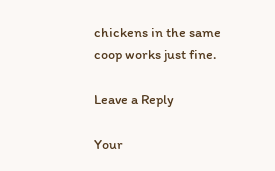chickens in the same coop works just fine.

Leave a Reply

Your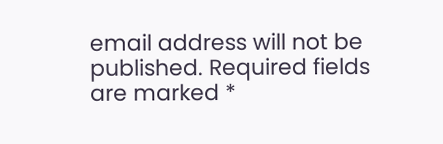email address will not be published. Required fields are marked *